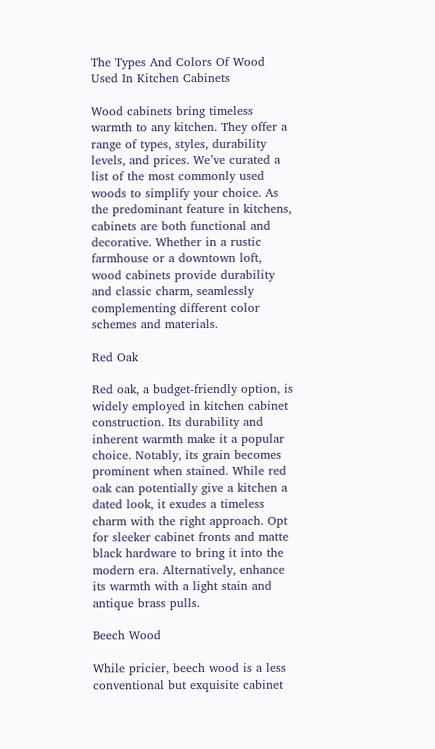The Types And Colors Of Wood Used In Kitchen Cabinets

Wood cabinets bring timeless warmth to any kitchen. They offer a range of types, styles, durability levels, and prices. We’ve curated a list of the most commonly used woods to simplify your choice. As the predominant feature in kitchens, cabinets are both functional and decorative. Whether in a rustic farmhouse or a downtown loft, wood cabinets provide durability and classic charm, seamlessly complementing different color schemes and materials.

Red Oak

Red oak, a budget-friendly option, is widely employed in kitchen cabinet construction. Its durability and inherent warmth make it a popular choice. Notably, its grain becomes prominent when stained. While red oak can potentially give a kitchen a dated look, it exudes a timeless charm with the right approach. Opt for sleeker cabinet fronts and matte black hardware to bring it into the modern era. Alternatively, enhance its warmth with a light stain and antique brass pulls.

Beech Wood

While pricier, beech wood is a less conventional but exquisite cabinet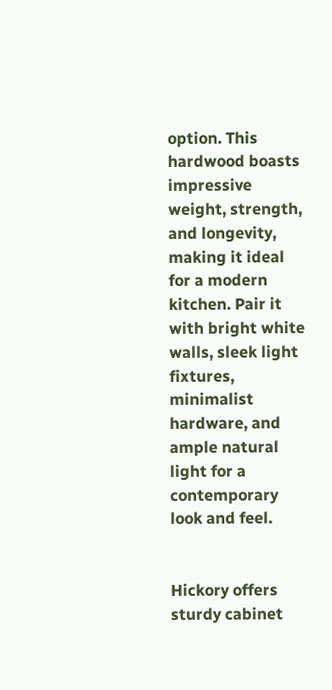option. This hardwood boasts impressive weight, strength, and longevity, making it ideal for a modern kitchen. Pair it with bright white walls, sleek light fixtures, minimalist hardware, and ample natural light for a contemporary look and feel.


Hickory offers sturdy cabinet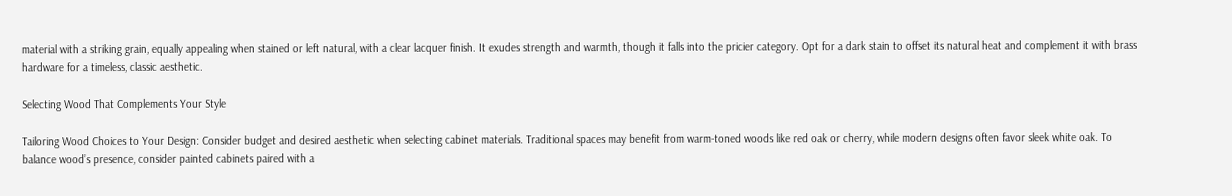material with a striking grain, equally appealing when stained or left natural, with a clear lacquer finish. It exudes strength and warmth, though it falls into the pricier category. Opt for a dark stain to offset its natural heat and complement it with brass hardware for a timeless, classic aesthetic.

Selecting Wood That Complements Your Style

Tailoring Wood Choices to Your Design: Consider budget and desired aesthetic when selecting cabinet materials. Traditional spaces may benefit from warm-toned woods like red oak or cherry, while modern designs often favor sleek white oak. To balance wood’s presence, consider painted cabinets paired with a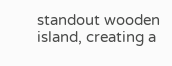standout wooden island, creating a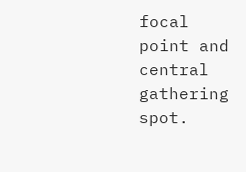focal point and central gathering spot.